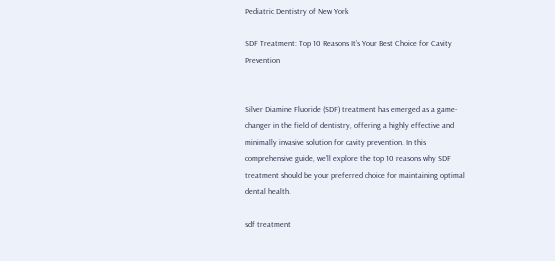Pediatric Dentistry of New York

SDF Treatment: Top 10 Reasons It’s Your Best Choice for Cavity Prevention


Silver Diamine Fluoride (SDF) treatment has emerged as a game-changer in the field of dentistry, offering a highly effective and minimally invasive solution for cavity prevention. In this comprehensive guide, we’ll explore the top 10 reasons why SDF treatment should be your preferred choice for maintaining optimal dental health.

sdf treatment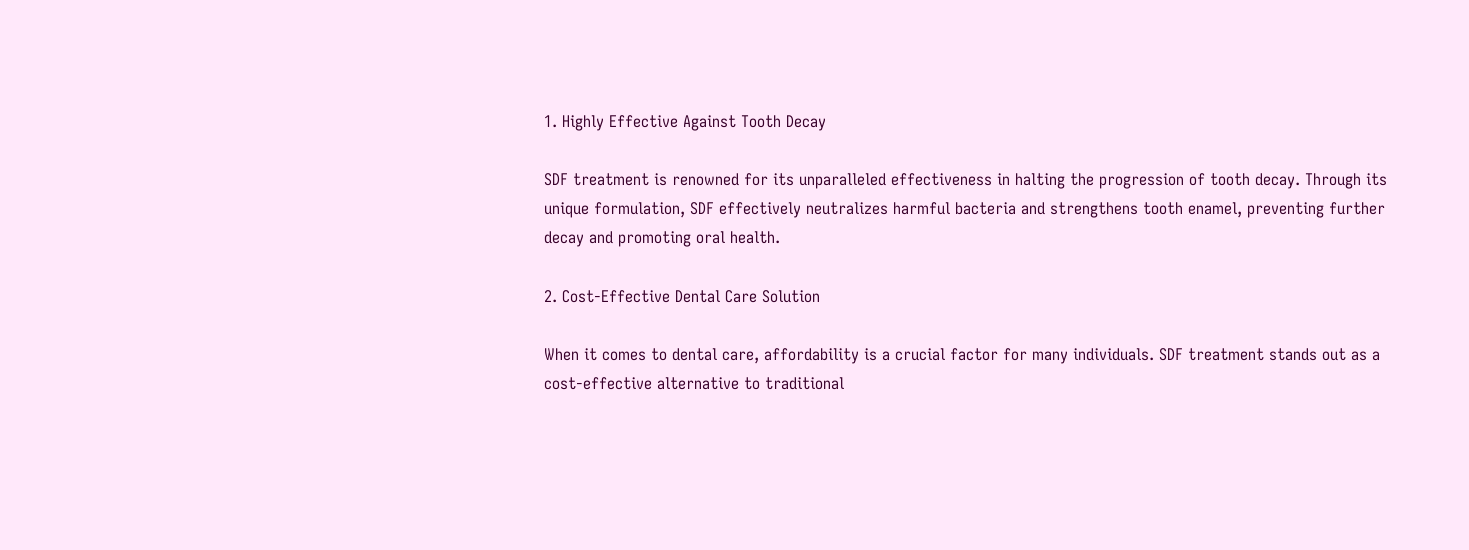1. Highly Effective Against Tooth Decay

SDF treatment is renowned for its unparalleled effectiveness in halting the progression of tooth decay. Through its unique formulation, SDF effectively neutralizes harmful bacteria and strengthens tooth enamel, preventing further decay and promoting oral health.

2. Cost-Effective Dental Care Solution

When it comes to dental care, affordability is a crucial factor for many individuals. SDF treatment stands out as a cost-effective alternative to traditional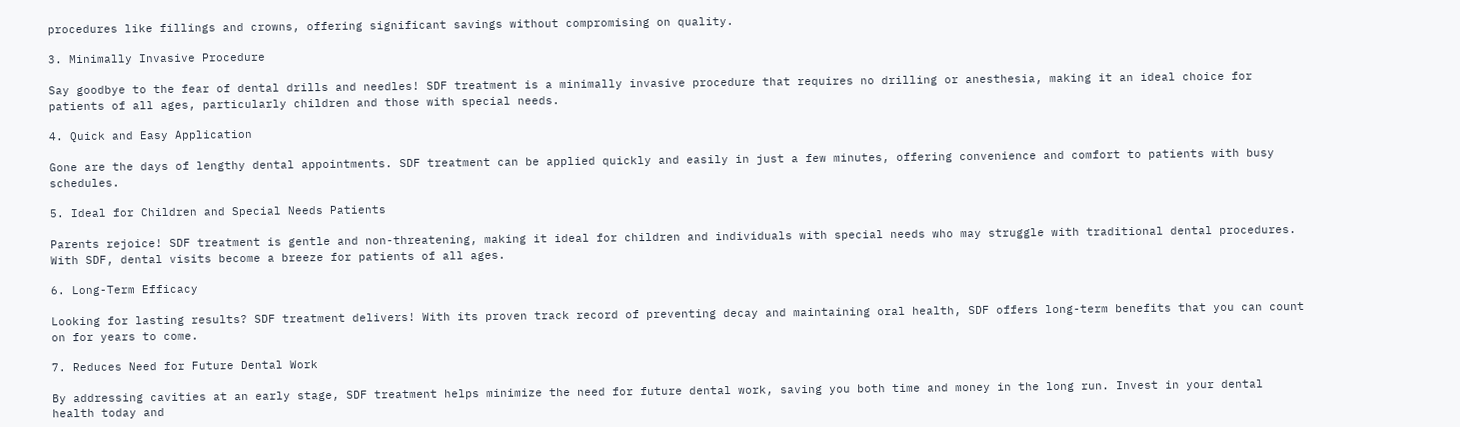procedures like fillings and crowns, offering significant savings without compromising on quality.

3. Minimally Invasive Procedure

Say goodbye to the fear of dental drills and needles! SDF treatment is a minimally invasive procedure that requires no drilling or anesthesia, making it an ideal choice for patients of all ages, particularly children and those with special needs.

4. Quick and Easy Application

Gone are the days of lengthy dental appointments. SDF treatment can be applied quickly and easily in just a few minutes, offering convenience and comfort to patients with busy schedules.

5. Ideal for Children and Special Needs Patients

Parents rejoice! SDF treatment is gentle and non-threatening, making it ideal for children and individuals with special needs who may struggle with traditional dental procedures. With SDF, dental visits become a breeze for patients of all ages.

6. Long-Term Efficacy

Looking for lasting results? SDF treatment delivers! With its proven track record of preventing decay and maintaining oral health, SDF offers long-term benefits that you can count on for years to come.

7. Reduces Need for Future Dental Work

By addressing cavities at an early stage, SDF treatment helps minimize the need for future dental work, saving you both time and money in the long run. Invest in your dental health today and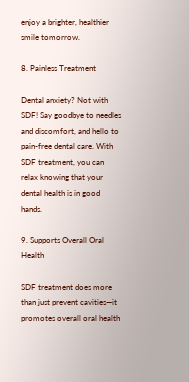enjoy a brighter, healthier smile tomorrow.

8. Painless Treatment

Dental anxiety? Not with SDF! Say goodbye to needles and discomfort, and hello to pain-free dental care. With SDF treatment, you can relax knowing that your dental health is in good hands.

9. Supports Overall Oral Health

SDF treatment does more than just prevent cavities—it promotes overall oral health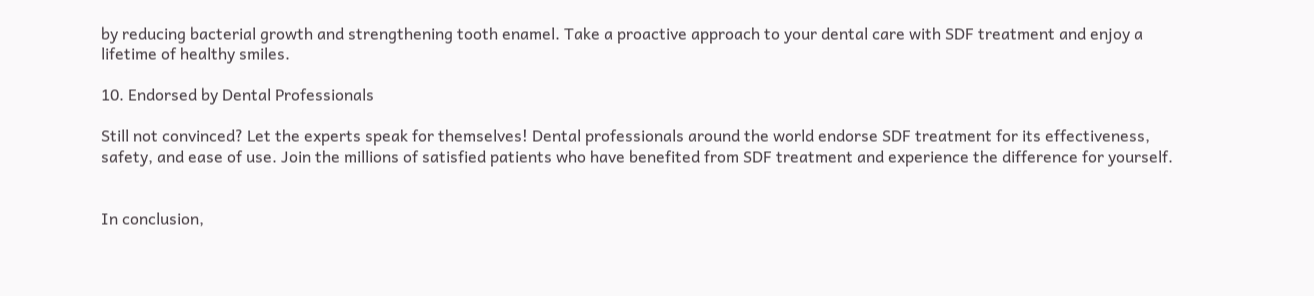by reducing bacterial growth and strengthening tooth enamel. Take a proactive approach to your dental care with SDF treatment and enjoy a lifetime of healthy smiles.

10. Endorsed by Dental Professionals

Still not convinced? Let the experts speak for themselves! Dental professionals around the world endorse SDF treatment for its effectiveness, safety, and ease of use. Join the millions of satisfied patients who have benefited from SDF treatment and experience the difference for yourself.


In conclusion,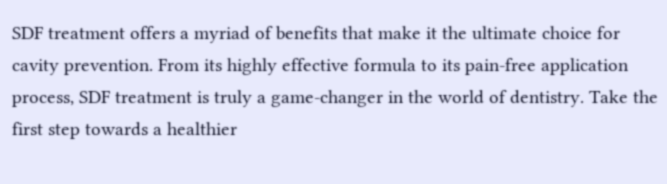SDF treatment offers a myriad of benefits that make it the ultimate choice for cavity prevention. From its highly effective formula to its pain-free application process, SDF treatment is truly a game-changer in the world of dentistry. Take the first step towards a healthier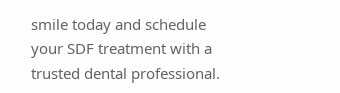smile today and schedule your SDF treatment with a trusted dental professional.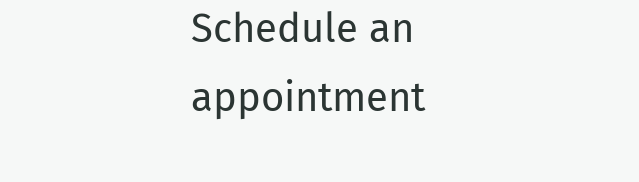Schedule an appointment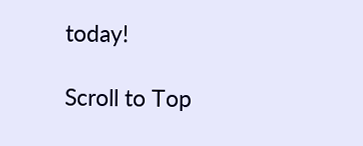today!

Scroll to Top